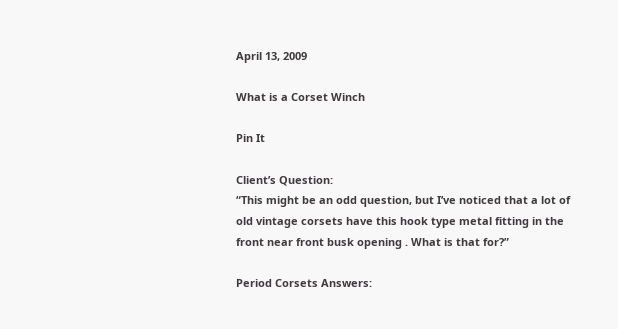April 13, 2009

What is a Corset Winch

Pin It

Client’s Question:
“This might be an odd question, but I’ve noticed that a lot of old vintage corsets have this hook type metal fitting in the front near front busk opening . What is that for?”

Period Corsets Answers: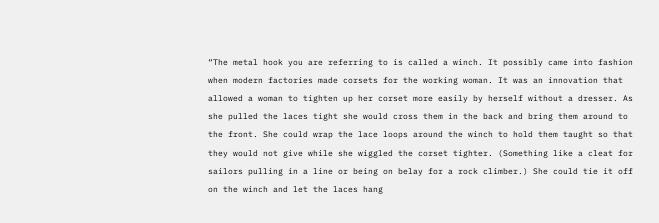“The metal hook you are referring to is called a winch. It possibly came into fashion when modern factories made corsets for the working woman. It was an innovation that allowed a woman to tighten up her corset more easily by herself without a dresser. As she pulled the laces tight she would cross them in the back and bring them around to the front. She could wrap the lace loops around the winch to hold them taught so that they would not give while she wiggled the corset tighter. (Something like a cleat for sailors pulling in a line or being on belay for a rock climber.) She could tie it off on the winch and let the laces hang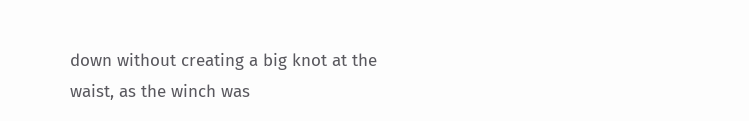down without creating a big knot at the waist, as the winch was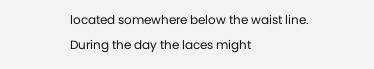located somewhere below the waist line. During the day the laces might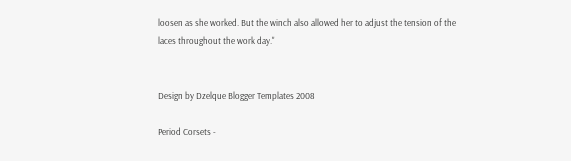loosen as she worked. But the winch also allowed her to adjust the tension of the laces throughout the work day."


Design by Dzelque Blogger Templates 2008

Period Corsets -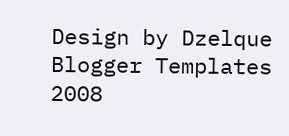Design by Dzelque Blogger Templates 2008